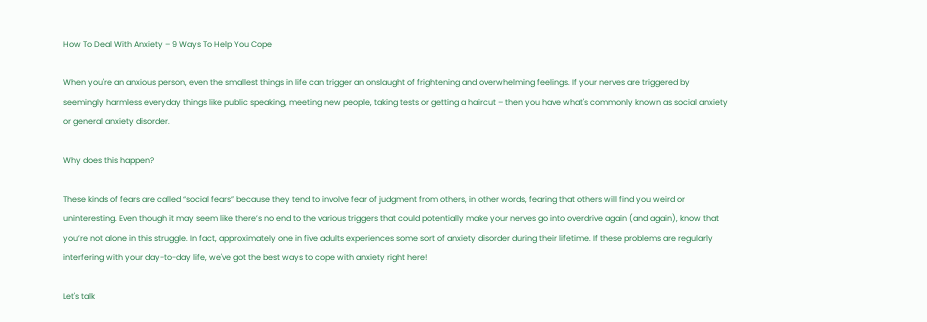How To Deal With Anxiety – 9 Ways To Help You Cope

When you're an anxious person, even the smallest things in life can trigger an onslaught of frightening and overwhelming feelings. If your nerves are triggered by seemingly harmless everyday things like public speaking, meeting new people, taking tests or getting a haircut – then you have what's commonly known as social anxiety or general anxiety disorder.

Why does this happen?

These kinds of fears are called “social fears” because they tend to involve fear of judgment from others, in other words, fearing that others will find you weird or uninteresting. Even though it may seem like there’s no end to the various triggers that could potentially make your nerves go into overdrive again (and again), know that you’re not alone in this struggle. In fact, approximately one in five adults experiences some sort of anxiety disorder during their lifetime. If these problems are regularly interfering with your day-to-day life, we've got the best ways to cope with anxiety right here!

Let's talk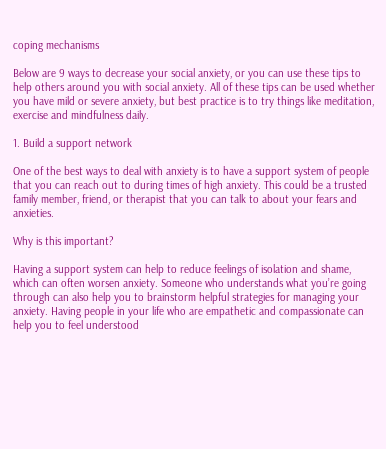coping mechanisms

Below are 9 ways to decrease your social anxiety, or you can use these tips to help others around you with social anxiety. All of these tips can be used whether you have mild or severe anxiety, but best practice is to try things like meditation, exercise and mindfulness daily.

1. Build a support network

One of the best ways to deal with anxiety is to have a support system of people that you can reach out to during times of high anxiety. This could be a trusted family member, friend, or therapist that you can talk to about your fears and anxieties.

Why is this important?

Having a support system can help to reduce feelings of isolation and shame, which can often worsen anxiety. Someone who understands what you’re going through can also help you to brainstorm helpful strategies for managing your anxiety. Having people in your life who are empathetic and compassionate can help you to feel understood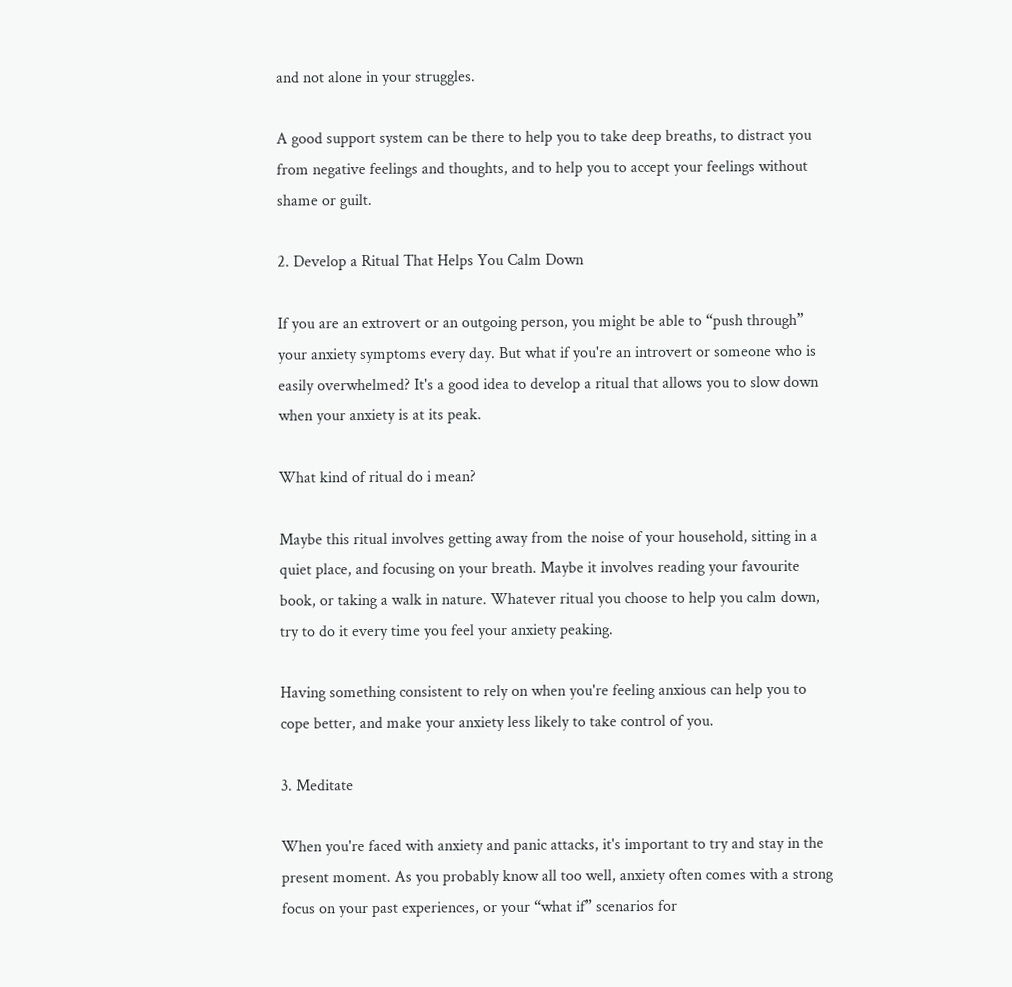and not alone in your struggles.

A good support system can be there to help you to take deep breaths, to distract you from negative feelings and thoughts, and to help you to accept your feelings without shame or guilt.

2. Develop a Ritual That Helps You Calm Down

If you are an extrovert or an outgoing person, you might be able to “push through” your anxiety symptoms every day. But what if you're an introvert or someone who is easily overwhelmed? It's a good idea to develop a ritual that allows you to slow down when your anxiety is at its peak.

What kind of ritual do i mean?

Maybe this ritual involves getting away from the noise of your household, sitting in a quiet place, and focusing on your breath. Maybe it involves reading your favourite book, or taking a walk in nature. Whatever ritual you choose to help you calm down, try to do it every time you feel your anxiety peaking.

Having something consistent to rely on when you're feeling anxious can help you to cope better, and make your anxiety less likely to take control of you.

3. Meditate

When you're faced with anxiety and panic attacks, it's important to try and stay in the present moment. As you probably know all too well, anxiety often comes with a strong focus on your past experiences, or your “what if” scenarios for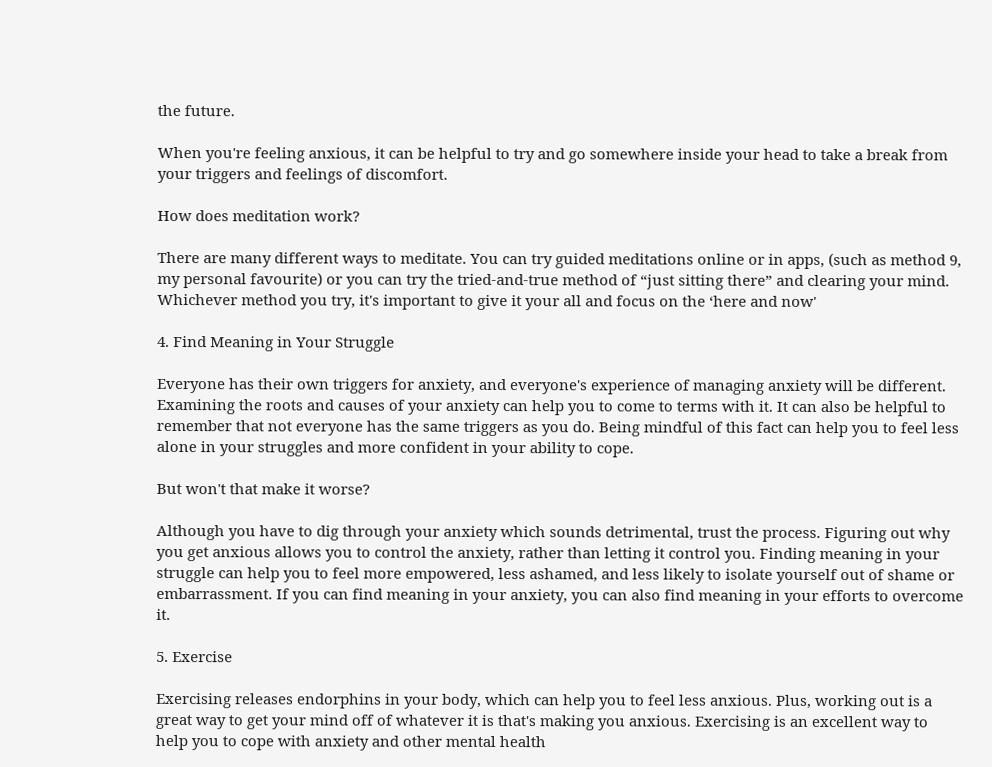the future.

When you're feeling anxious, it can be helpful to try and go somewhere inside your head to take a break from your triggers and feelings of discomfort.

How does meditation work?

There are many different ways to meditate. You can try guided meditations online or in apps, (such as method 9, my personal favourite) or you can try the tried-and-true method of “just sitting there” and clearing your mind. Whichever method you try, it's important to give it your all and focus on the ‘here and now'

4. Find Meaning in Your Struggle

Everyone has their own triggers for anxiety, and everyone's experience of managing anxiety will be different. Examining the roots and causes of your anxiety can help you to come to terms with it. It can also be helpful to remember that not everyone has the same triggers as you do. Being mindful of this fact can help you to feel less alone in your struggles and more confident in your ability to cope.

But won't that make it worse?

Although you have to dig through your anxiety which sounds detrimental, trust the process. Figuring out why you get anxious allows you to control the anxiety, rather than letting it control you. Finding meaning in your struggle can help you to feel more empowered, less ashamed, and less likely to isolate yourself out of shame or embarrassment. If you can find meaning in your anxiety, you can also find meaning in your efforts to overcome it.

5. Exercise

Exercising releases endorphins in your body, which can help you to feel less anxious. Plus, working out is a great way to get your mind off of whatever it is that's making you anxious. Exercising is an excellent way to help you to cope with anxiety and other mental health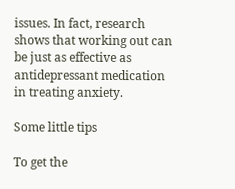issues. In fact, research shows that working out can be just as effective as antidepressant medication in treating anxiety.

Some little tips

To get the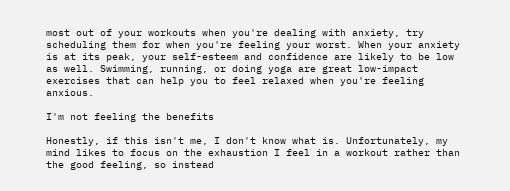most out of your workouts when you're dealing with anxiety, try scheduling them for when you're feeling your worst. When your anxiety is at its peak, your self-esteem and confidence are likely to be low as well. Swimming, running, or doing yoga are great low-impact exercises that can help you to feel relaxed when you're feeling anxious.

I'm not feeling the benefits

Honestly, if this isn't me, I don't know what is. Unfortunately, my mind likes to focus on the exhaustion I feel in a workout rather than the good feeling, so instead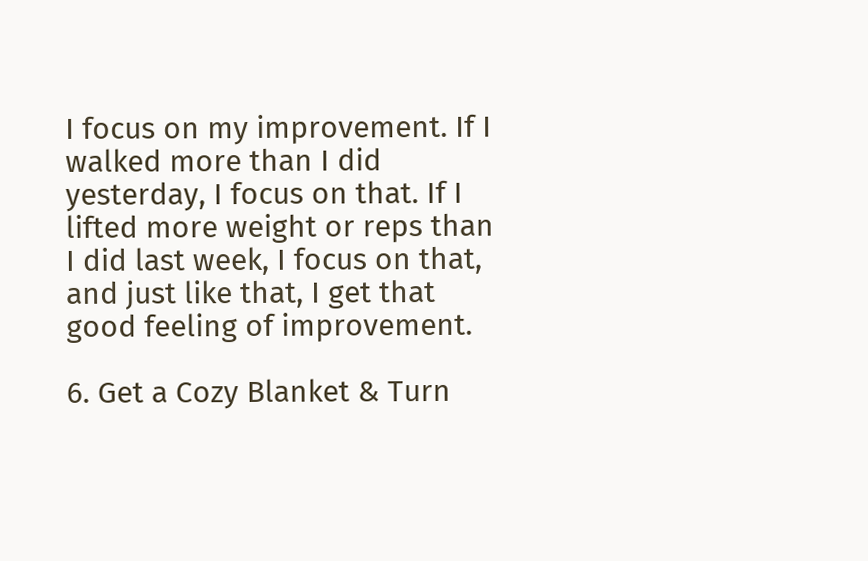I focus on my improvement. If I walked more than I did yesterday, I focus on that. If I lifted more weight or reps than I did last week, I focus on that, and just like that, I get that good feeling of improvement.

6. Get a Cozy Blanket & Turn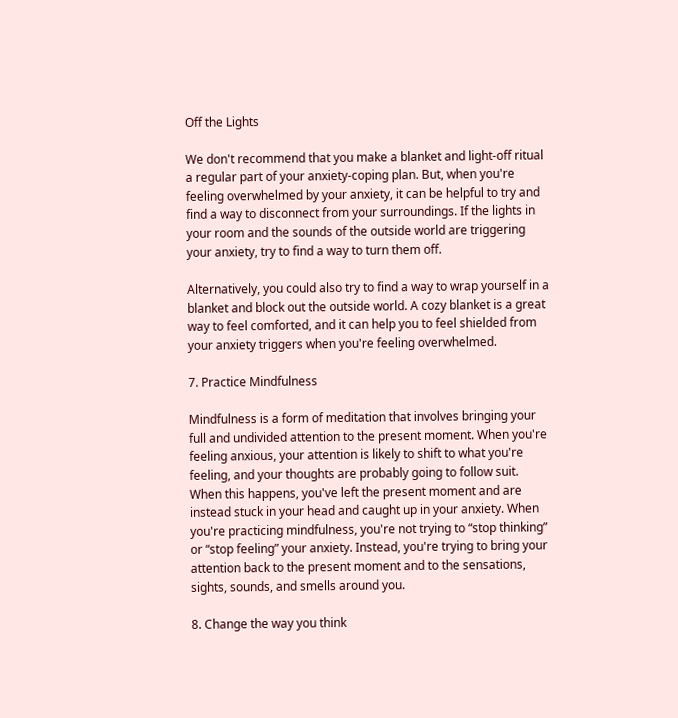Off the Lights

We don't recommend that you make a blanket and light-off ritual a regular part of your anxiety-coping plan. But, when you're feeling overwhelmed by your anxiety, it can be helpful to try and find a way to disconnect from your surroundings. If the lights in your room and the sounds of the outside world are triggering your anxiety, try to find a way to turn them off.

Alternatively, you could also try to find a way to wrap yourself in a blanket and block out the outside world. A cozy blanket is a great way to feel comforted, and it can help you to feel shielded from your anxiety triggers when you're feeling overwhelmed.

7. Practice Mindfulness

Mindfulness is a form of meditation that involves bringing your full and undivided attention to the present moment. When you're feeling anxious, your attention is likely to shift to what you're feeling, and your thoughts are probably going to follow suit. When this happens, you've left the present moment and are instead stuck in your head and caught up in your anxiety. When you're practicing mindfulness, you're not trying to “stop thinking” or “stop feeling” your anxiety. Instead, you're trying to bring your attention back to the present moment and to the sensations, sights, sounds, and smells around you.

8. Change the way you think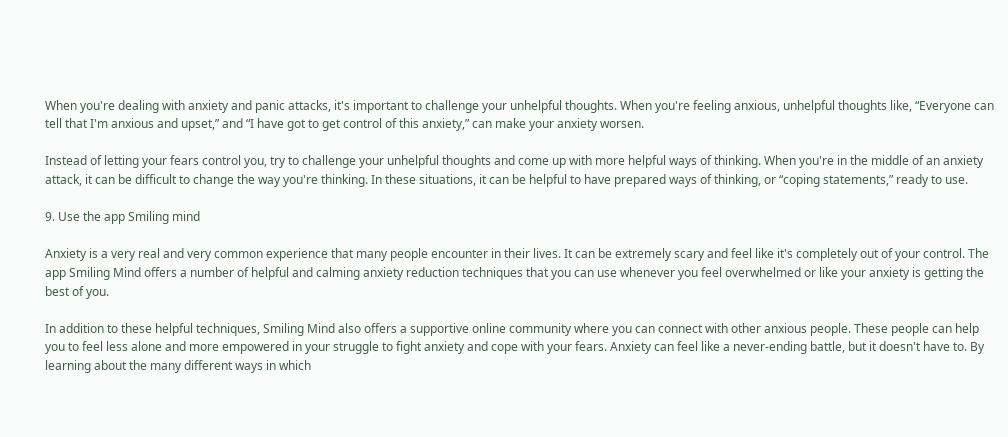When you're dealing with anxiety and panic attacks, it's important to challenge your unhelpful thoughts. When you're feeling anxious, unhelpful thoughts like, “Everyone can tell that I'm anxious and upset,” and “I have got to get control of this anxiety,” can make your anxiety worsen.

Instead of letting your fears control you, try to challenge your unhelpful thoughts and come up with more helpful ways of thinking. When you're in the middle of an anxiety attack, it can be difficult to change the way you're thinking. In these situations, it can be helpful to have prepared ways of thinking, or “coping statements,” ready to use.

9. Use the app Smiling mind

Anxiety is a very real and very common experience that many people encounter in their lives. It can be extremely scary and feel like it's completely out of your control. The app Smiling Mind offers a number of helpful and calming anxiety reduction techniques that you can use whenever you feel overwhelmed or like your anxiety is getting the best of you.

In addition to these helpful techniques, Smiling Mind also offers a supportive online community where you can connect with other anxious people. These people can help you to feel less alone and more empowered in your struggle to fight anxiety and cope with your fears. Anxiety can feel like a never-ending battle, but it doesn't have to. By learning about the many different ways in which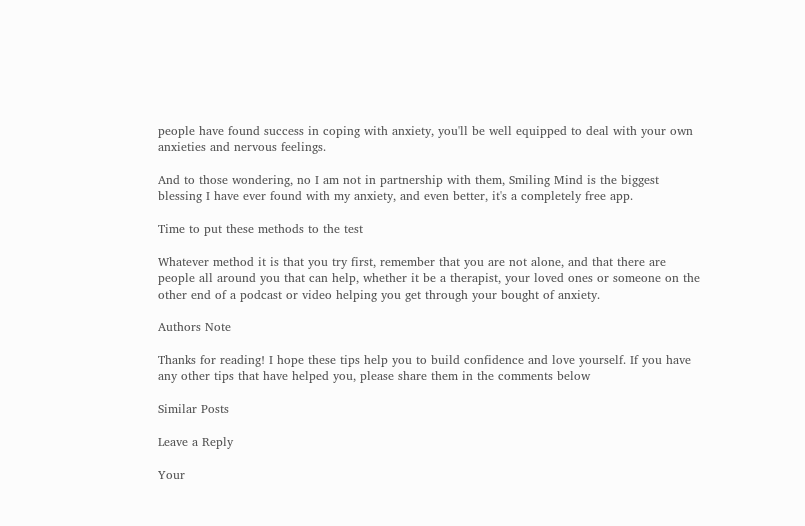people have found success in coping with anxiety, you'll be well equipped to deal with your own anxieties and nervous feelings.

And to those wondering, no I am not in partnership with them, Smiling Mind is the biggest blessing I have ever found with my anxiety, and even better, it's a completely free app.

Time to put these methods to the test

Whatever method it is that you try first, remember that you are not alone, and that there are people all around you that can help, whether it be a therapist, your loved ones or someone on the other end of a podcast or video helping you get through your bought of anxiety.

Authors Note

Thanks for reading! I hope these tips help you to build confidence and love yourself. If you have any other tips that have helped you, please share them in the comments below

Similar Posts

Leave a Reply

Your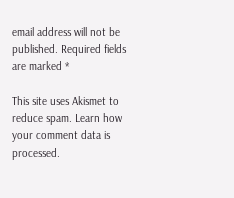email address will not be published. Required fields are marked *

This site uses Akismet to reduce spam. Learn how your comment data is processed.